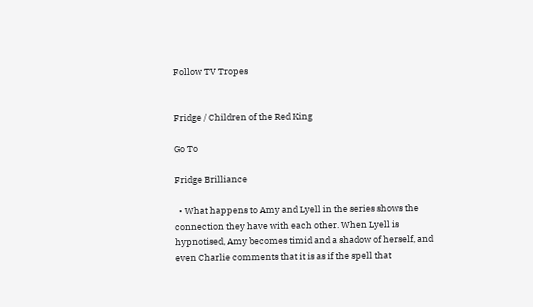Follow TV Tropes


Fridge / Children of the Red King

Go To

Fridge Brilliance

  • What happens to Amy and Lyell in the series shows the connection they have with each other. When Lyell is hypnotised, Amy becomes timid and a shadow of herself, and even Charlie comments that it is as if the spell that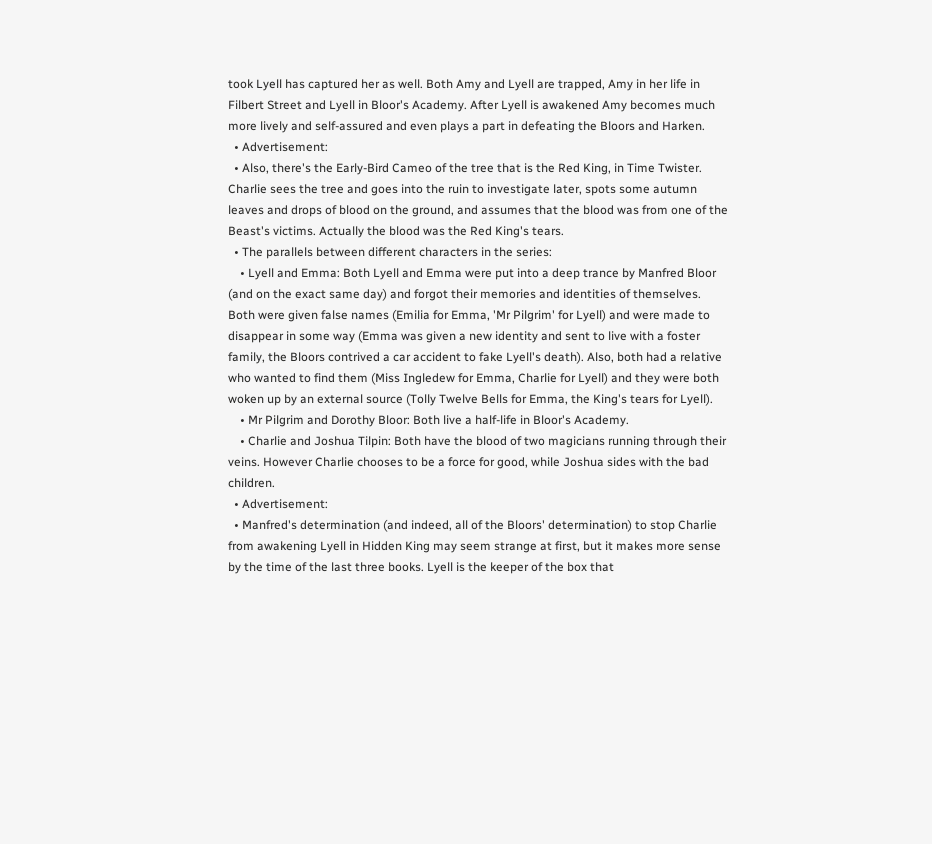took Lyell has captured her as well. Both Amy and Lyell are trapped, Amy in her life in Filbert Street and Lyell in Bloor's Academy. After Lyell is awakened Amy becomes much more lively and self-assured and even plays a part in defeating the Bloors and Harken.
  • Advertisement:
  • Also, there's the Early-Bird Cameo of the tree that is the Red King, in Time Twister. Charlie sees the tree and goes into the ruin to investigate later, spots some autumn leaves and drops of blood on the ground, and assumes that the blood was from one of the Beast's victims. Actually the blood was the Red King's tears.
  • The parallels between different characters in the series:
    • Lyell and Emma: Both Lyell and Emma were put into a deep trance by Manfred Bloor (and on the exact same day) and forgot their memories and identities of themselves. Both were given false names (Emilia for Emma, 'Mr Pilgrim' for Lyell) and were made to disappear in some way (Emma was given a new identity and sent to live with a foster family, the Bloors contrived a car accident to fake Lyell's death). Also, both had a relative who wanted to find them (Miss Ingledew for Emma, Charlie for Lyell) and they were both woken up by an external source (Tolly Twelve Bells for Emma, the King's tears for Lyell).
    • Mr Pilgrim and Dorothy Bloor: Both live a half-life in Bloor's Academy.
    • Charlie and Joshua Tilpin: Both have the blood of two magicians running through their veins. However Charlie chooses to be a force for good, while Joshua sides with the bad children.
  • Advertisement:
  • Manfred's determination (and indeed, all of the Bloors' determination) to stop Charlie from awakening Lyell in Hidden King may seem strange at first, but it makes more sense by the time of the last three books. Lyell is the keeper of the box that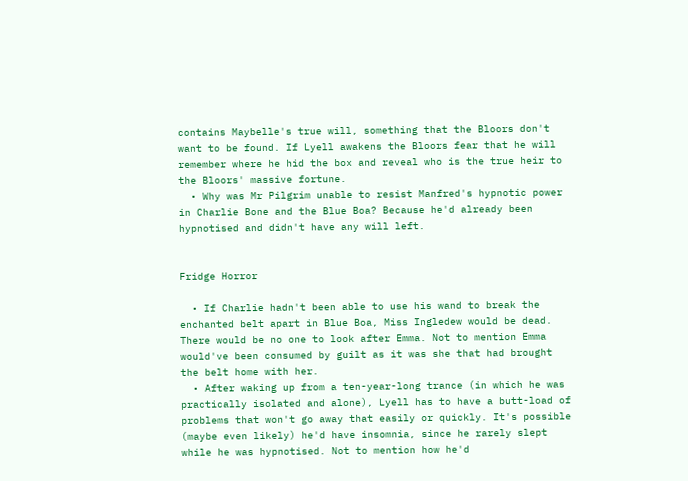contains Maybelle's true will, something that the Bloors don't want to be found. If Lyell awakens the Bloors fear that he will remember where he hid the box and reveal who is the true heir to the Bloors' massive fortune.
  • Why was Mr Pilgrim unable to resist Manfred's hypnotic power in Charlie Bone and the Blue Boa? Because he'd already been hypnotised and didn't have any will left.


Fridge Horror

  • If Charlie hadn't been able to use his wand to break the enchanted belt apart in Blue Boa, Miss Ingledew would be dead. There would be no one to look after Emma. Not to mention Emma would've been consumed by guilt as it was she that had brought the belt home with her.
  • After waking up from a ten-year-long trance (in which he was practically isolated and alone), Lyell has to have a butt-load of problems that won't go away that easily or quickly. It's possible (maybe even likely) he'd have insomnia, since he rarely slept while he was hypnotised. Not to mention how he'd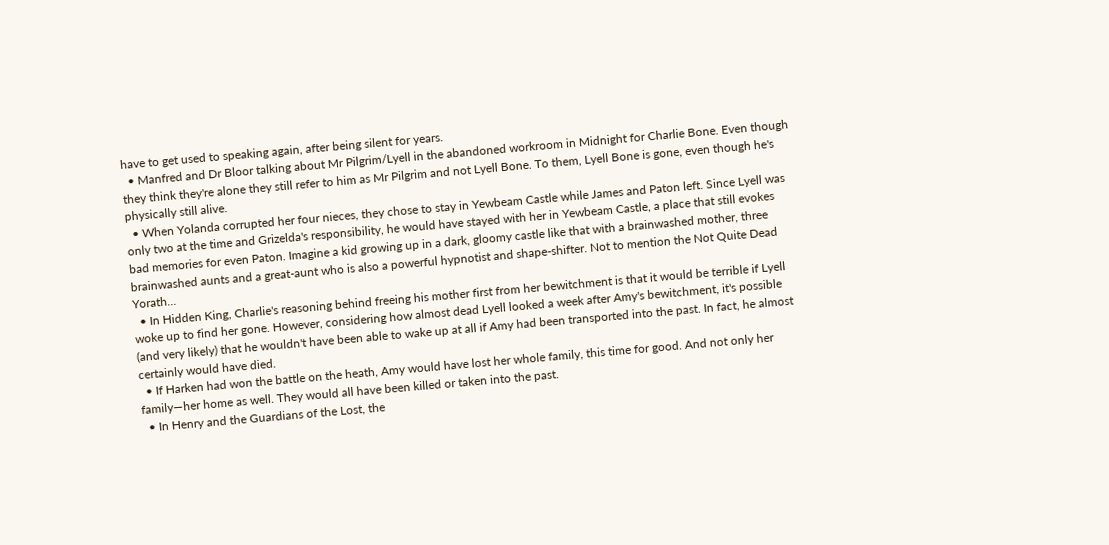have to get used to speaking again, after being silent for years.
  • Manfred and Dr Bloor talking about Mr Pilgrim/Lyell in the abandoned workroom in Midnight for Charlie Bone. Even though they think they're alone they still refer to him as Mr Pilgrim and not Lyell Bone. To them, Lyell Bone is gone, even though he's physically still alive.
  • When Yolanda corrupted her four nieces, they chose to stay in Yewbeam Castle while James and Paton left. Since Lyell was only two at the time and Grizelda's responsibility, he would have stayed with her in Yewbeam Castle, a place that still evokes bad memories for even Paton. Imagine a kid growing up in a dark, gloomy castle like that with a brainwashed mother, three brainwashed aunts and a great-aunt who is also a powerful hypnotist and shape-shifter. Not to mention the Not Quite Dead Yorath...
  • In Hidden King, Charlie's reasoning behind freeing his mother first from her bewitchment is that it would be terrible if Lyell woke up to find her gone. However, considering how almost dead Lyell looked a week after Amy's bewitchment, it's possible (and very likely) that he wouldn't have been able to wake up at all if Amy had been transported into the past. In fact, he almost certainly would have died.
  • If Harken had won the battle on the heath, Amy would have lost her whole family, this time for good. And not only her family—her home as well. They would all have been killed or taken into the past.
  • In Henry and the Guardians of the Lost, the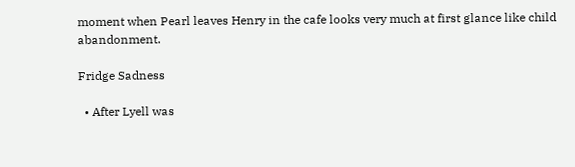moment when Pearl leaves Henry in the cafe looks very much at first glance like child abandonment.

Fridge Sadness

  • After Lyell was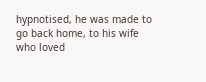hypnotised, he was made to go back home, to his wife who loved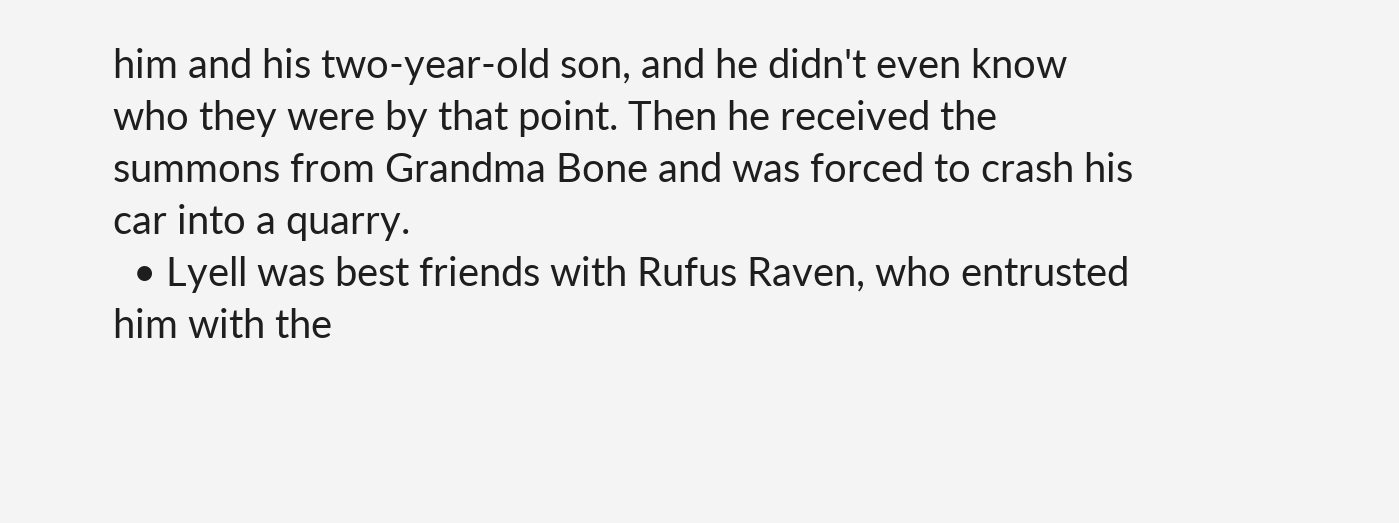him and his two-year-old son, and he didn't even know who they were by that point. Then he received the summons from Grandma Bone and was forced to crash his car into a quarry.
  • Lyell was best friends with Rufus Raven, who entrusted him with the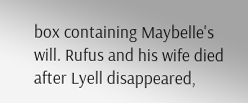box containing Maybelle's will. Rufus and his wife died after Lyell disappeared,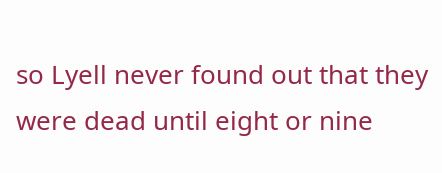so Lyell never found out that they were dead until eight or nine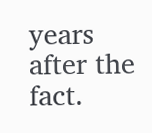years after the fact.